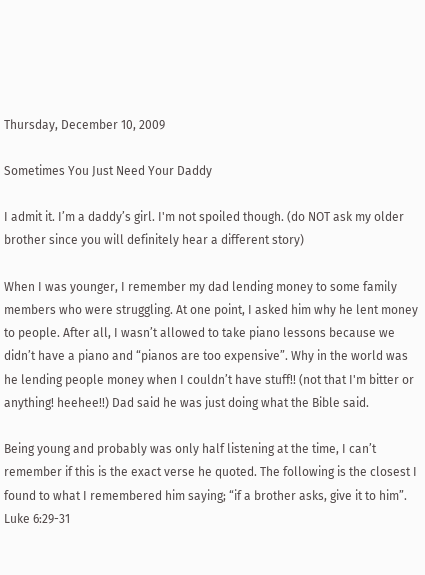Thursday, December 10, 2009

Sometimes You Just Need Your Daddy

I admit it. I’m a daddy’s girl. I'm not spoiled though. (do NOT ask my older brother since you will definitely hear a different story)

When I was younger, I remember my dad lending money to some family members who were struggling. At one point, I asked him why he lent money to people. After all, I wasn’t allowed to take piano lessons because we didn’t have a piano and “pianos are too expensive”. Why in the world was he lending people money when I couldn’t have stuff!! (not that I'm bitter or anything! heehee!!) Dad said he was just doing what the Bible said.

Being young and probably was only half listening at the time, I can’t remember if this is the exact verse he quoted. The following is the closest I found to what I remembered him saying; “if a brother asks, give it to him”. Luke 6:29-31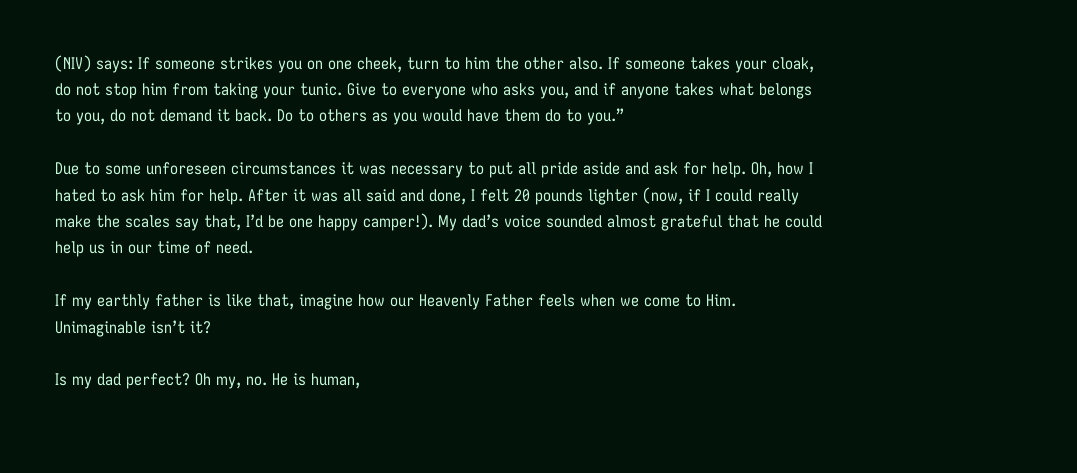(NIV) says: If someone strikes you on one cheek, turn to him the other also. If someone takes your cloak, do not stop him from taking your tunic. Give to everyone who asks you, and if anyone takes what belongs to you, do not demand it back. Do to others as you would have them do to you.”

Due to some unforeseen circumstances it was necessary to put all pride aside and ask for help. Oh, how I hated to ask him for help. After it was all said and done, I felt 20 pounds lighter (now, if I could really make the scales say that, I’d be one happy camper!). My dad’s voice sounded almost grateful that he could help us in our time of need.

If my earthly father is like that, imagine how our Heavenly Father feels when we come to Him. Unimaginable isn’t it?

Is my dad perfect? Oh my, no. He is human,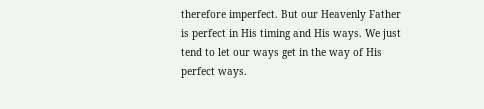therefore imperfect. But our Heavenly Father is perfect in His timing and His ways. We just tend to let our ways get in the way of His perfect ways.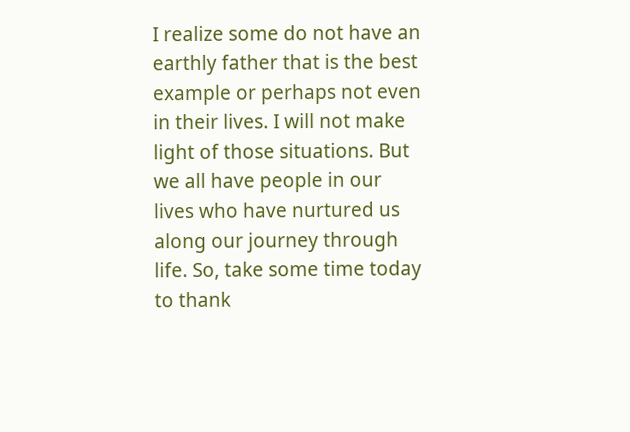I realize some do not have an earthly father that is the best example or perhaps not even in their lives. I will not make light of those situations. But we all have people in our lives who have nurtured us along our journey through life. So, take some time today to thank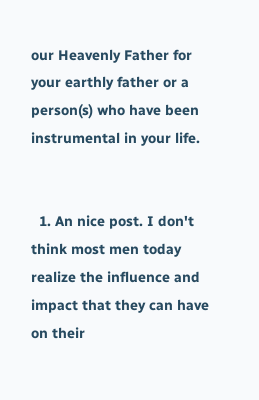our Heavenly Father for your earthly father or a person(s) who have been instrumental in your life.


  1. An nice post. I don't think most men today realize the influence and impact that they can have on their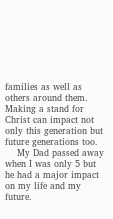families as well as others around them. Making a stand for Christ can impact not only this generation but future generations too.
    My Dad passed away when I was only 5 but he had a major impact on my life and my future.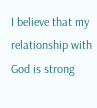I believe that my relationship with God is strong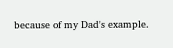because of my Dad's example.